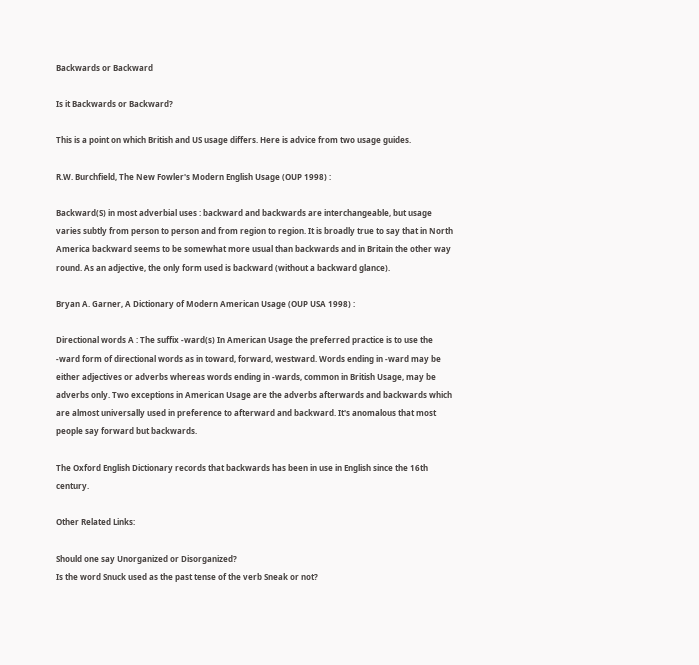Backwards or Backward

Is it Backwards or Backward?

This is a point on which British and US usage differs. Here is advice from two usage guides.

R.W. Burchfield, The New Fowler's Modern English Usage (OUP 1998) :

Backward(S) in most adverbial uses : backward and backwards are interchangeable, but usage varies subtly from person to person and from region to region. It is broadly true to say that in North America backward seems to be somewhat more usual than backwards and in Britain the other way round. As an adjective, the only form used is backward (without a backward glance).

Bryan A. Garner, A Dictionary of Modern American Usage (OUP USA 1998) :

Directional words A : The suffix -ward(s) In American Usage the preferred practice is to use the -ward form of directional words as in toward, forward, westward. Words ending in -ward may be either adjectives or adverbs whereas words ending in -wards, common in British Usage, may be adverbs only. Two exceptions in American Usage are the adverbs afterwards and backwards which are almost universally used in preference to afterward and backward. It's anomalous that most people say forward but backwards.

The Oxford English Dictionary records that backwards has been in use in English since the 16th century.

Other Related Links:

Should one say Unorganized or Disorganized?
Is the word Snuck used as the past tense of the verb Sneak or not?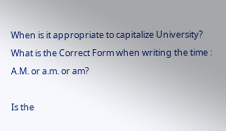When is it appropriate to capitalize University?
What is the Correct Form when writing the time : A.M. or a.m. or am?

Is the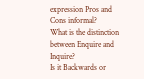expression Pros and Cons informal?
What is the distinction between Enquire and Inquire?
Is it Backwards or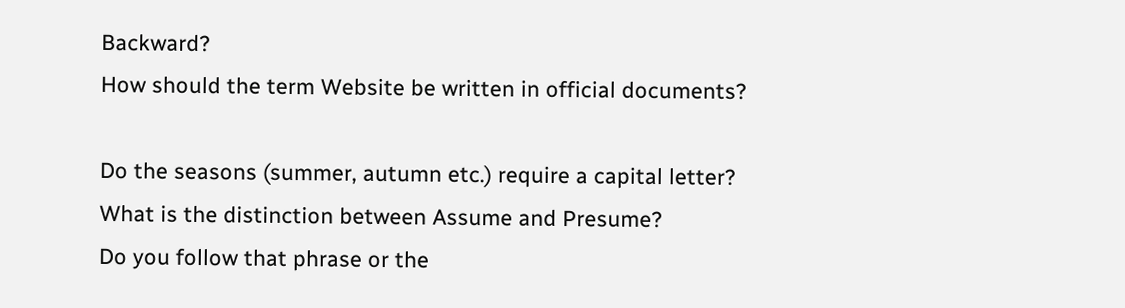Backward?
How should the term Website be written in official documents?

Do the seasons (summer, autumn etc.) require a capital letter?
What is the distinction between Assume and Presume?
Do you follow that phrase or the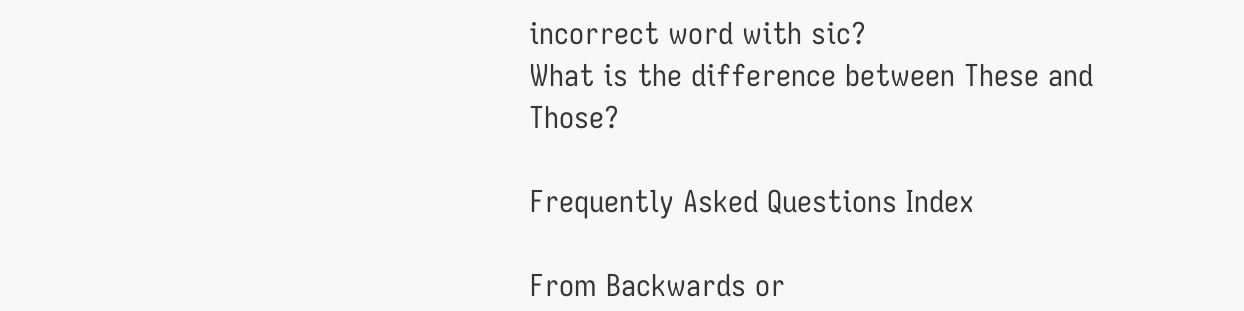incorrect word with sic?
What is the difference between These and Those?

Frequently Asked Questions Index

From Backwards or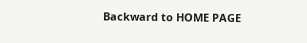Backward to HOME PAGE